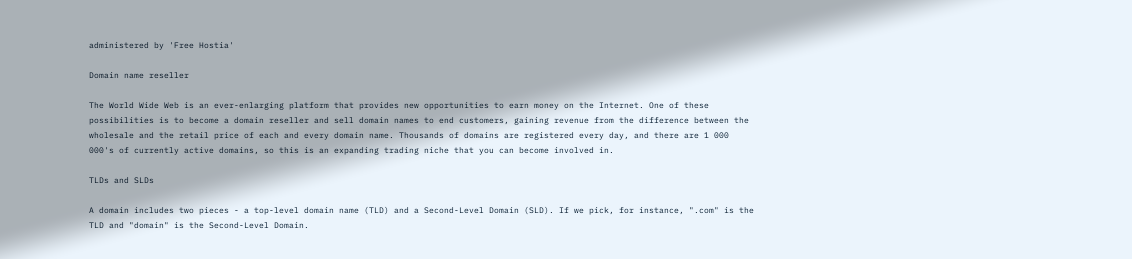administered by 'Free Hostia'

Domain name reseller

The World Wide Web is an ever-enlarging platform that provides new opportunities to earn money on the Internet. One of these possibilities is to become a domain reseller and sell domain names to end customers, gaining revenue from the difference between the wholesale and the retail price of each and every domain name. Thousands of domains are registered every day, and there are 1 000 000's of currently active domains, so this is an expanding trading niche that you can become involved in.

TLDs and SLDs

A domain includes two pieces - a top-level domain name (TLD) and a Second-Level Domain (SLD). If we pick, for instance, ".com" is the TLD and "domain" is the Second-Level Domain.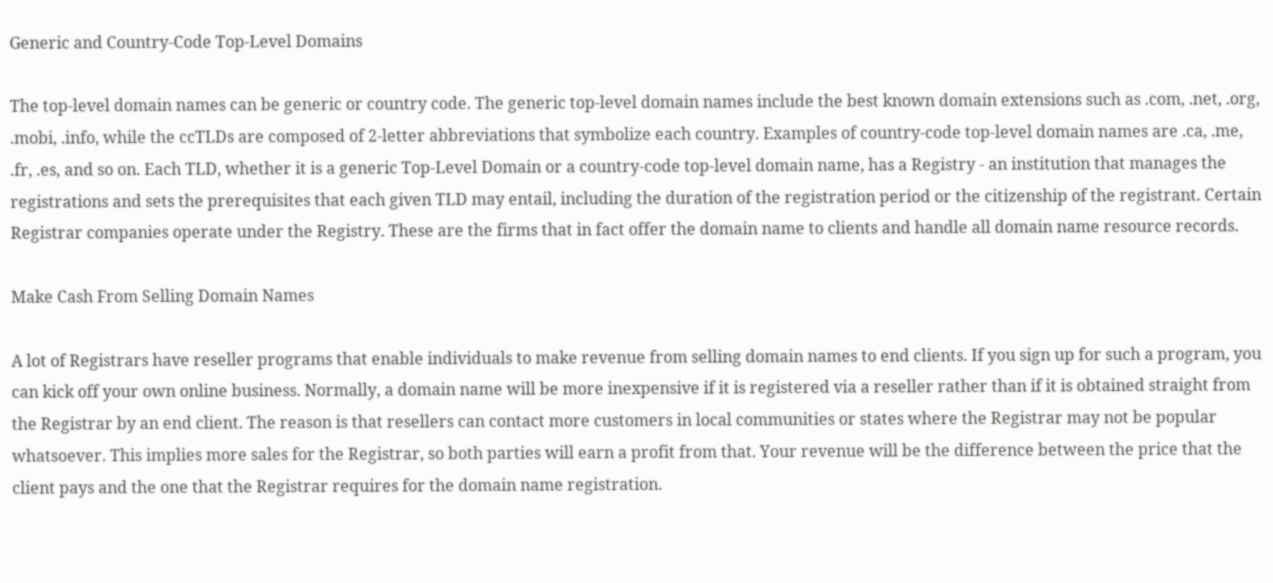Generic and Country-Code Top-Level Domains

The top-level domain names can be generic or country code. The generic top-level domain names include the best known domain extensions such as .com, .net, .org, .mobi, .info, while the ccTLDs are composed of 2-letter abbreviations that symbolize each country. Examples of country-code top-level domain names are .ca, .me, .fr, .es, and so on. Each TLD, whether it is a generic Top-Level Domain or a country-code top-level domain name, has a Registry - an institution that manages the registrations and sets the prerequisites that each given TLD may entail, including the duration of the registration period or the citizenship of the registrant. Certain Registrar companies operate under the Registry. These are the firms that in fact offer the domain name to clients and handle all domain name resource records.

Make Cash From Selling Domain Names

A lot of Registrars have reseller programs that enable individuals to make revenue from selling domain names to end clients. If you sign up for such a program, you can kick off your own online business. Normally, a domain name will be more inexpensive if it is registered via a reseller rather than if it is obtained straight from the Registrar by an end client. The reason is that resellers can contact more customers in local communities or states where the Registrar may not be popular whatsoever. This implies more sales for the Registrar, so both parties will earn a profit from that. Your revenue will be the difference between the price that the client pays and the one that the Registrar requires for the domain name registration.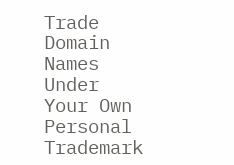Trade Domain Names Under Your Own Personal Trademark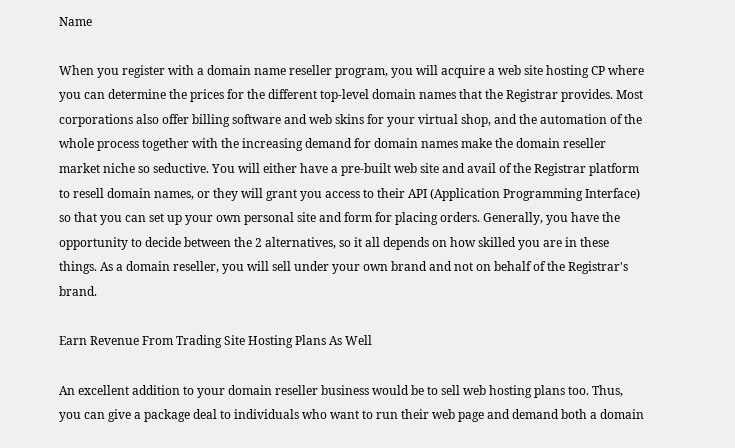Name

When you register with a domain name reseller program, you will acquire a web site hosting CP where you can determine the prices for the different top-level domain names that the Registrar provides. Most corporations also offer billing software and web skins for your virtual shop, and the automation of the whole process together with the increasing demand for domain names make the domain reseller market niche so seductive. You will either have a pre-built web site and avail of the Registrar platform to resell domain names, or they will grant you access to their API (Application Programming Interface) so that you can set up your own personal site and form for placing orders. Generally, you have the opportunity to decide between the 2 alternatives, so it all depends on how skilled you are in these things. As a domain reseller, you will sell under your own brand and not on behalf of the Registrar's brand.

Earn Revenue From Trading Site Hosting Plans As Well

An excellent addition to your domain reseller business would be to sell web hosting plans too. Thus, you can give a package deal to individuals who want to run their web page and demand both a domain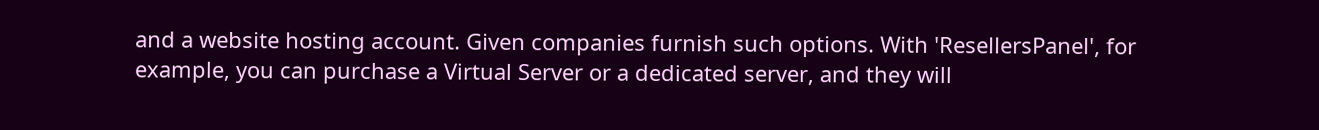and a website hosting account. Given companies furnish such options. With 'ResellersPanel', for example, you can purchase a Virtual Server or a dedicated server, and they will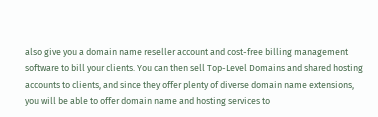also give you a domain name reseller account and cost-free billing management software to bill your clients. You can then sell Top-Level Domains and shared hosting accounts to clients, and since they offer plenty of diverse domain name extensions, you will be able to offer domain name and hosting services to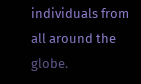individuals from all around the globe.